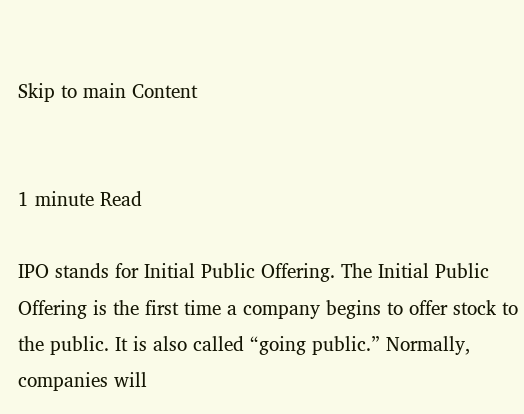Skip to main Content


1 minute Read

IPO stands for Initial Public Offering. The Initial Public Offering is the first time a company begins to offer stock to the public. It is also called “going public.” Normally, companies will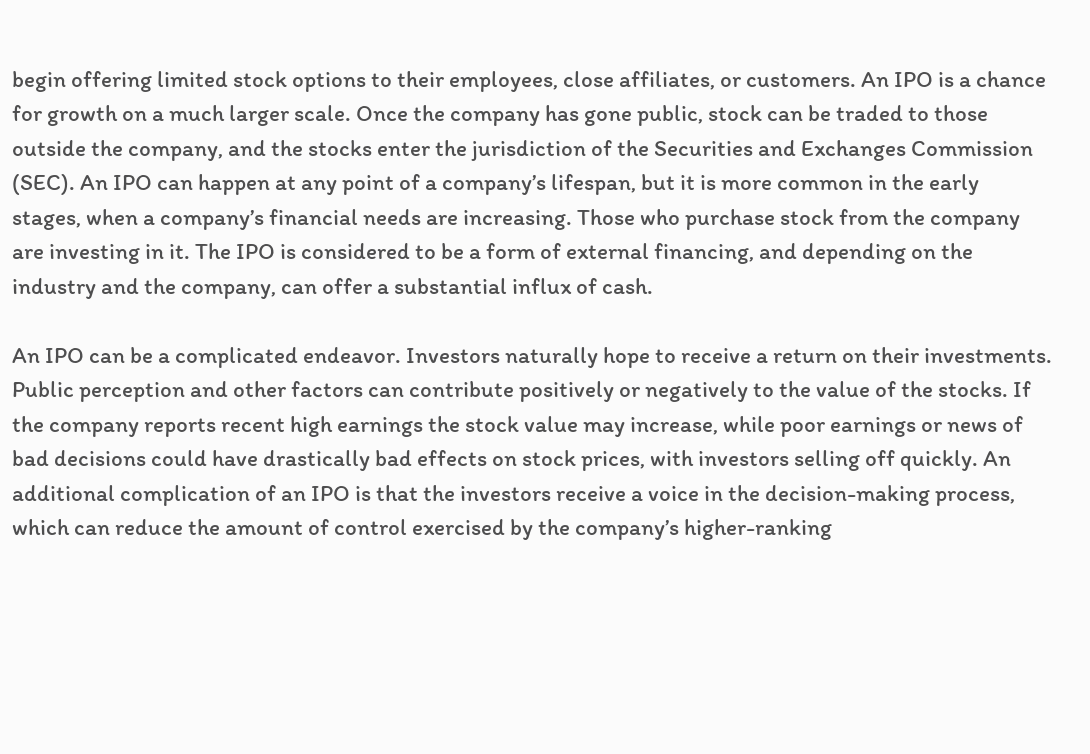begin offering limited stock options to their employees, close affiliates, or customers. An IPO is a chance for growth on a much larger scale. Once the company has gone public, stock can be traded to those outside the company, and the stocks enter the jurisdiction of the Securities and Exchanges Commission (SEC). An IPO can happen at any point of a company’s lifespan, but it is more common in the early stages, when a company’s financial needs are increasing. Those who purchase stock from the company are investing in it. The IPO is considered to be a form of external financing, and depending on the industry and the company, can offer a substantial influx of cash.

An IPO can be a complicated endeavor. Investors naturally hope to receive a return on their investments. Public perception and other factors can contribute positively or negatively to the value of the stocks. If the company reports recent high earnings the stock value may increase, while poor earnings or news of bad decisions could have drastically bad effects on stock prices, with investors selling off quickly. An additional complication of an IPO is that the investors receive a voice in the decision-making process, which can reduce the amount of control exercised by the company’s higher-ranking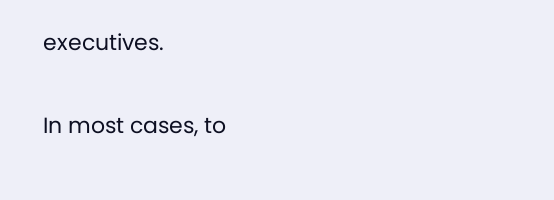executives.

In most cases, to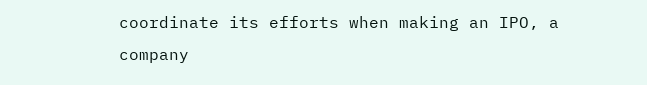coordinate its efforts when making an IPO, a company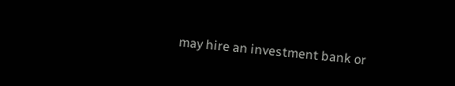may hire an investment bank or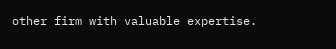other firm with valuable expertise.